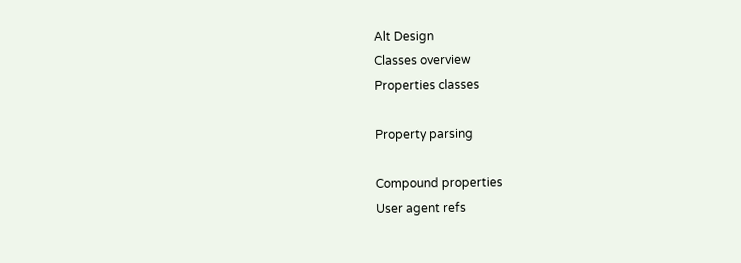Alt Design
Classes overview
Properties classes

Property parsing

Compound properties
User agent refs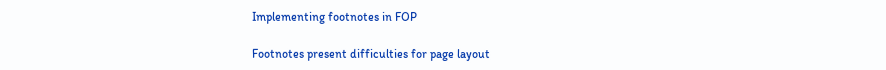Implementing footnotes in FOP

Footnotes present difficulties for page layout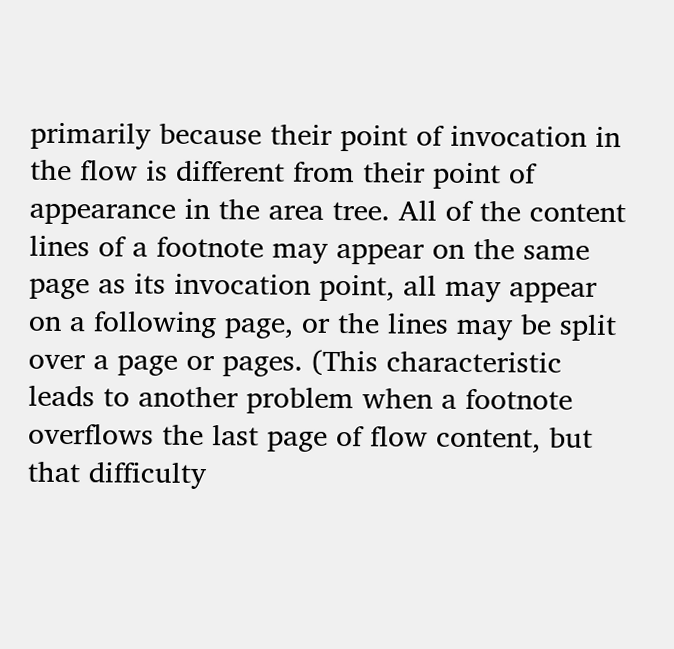primarily because their point of invocation in the flow is different from their point of appearance in the area tree. All of the content lines of a footnote may appear on the same page as its invocation point, all may appear on a following page, or the lines may be split over a page or pages. (This characteristic leads to another problem when a footnote overflows the last page of flow content, but that difficulty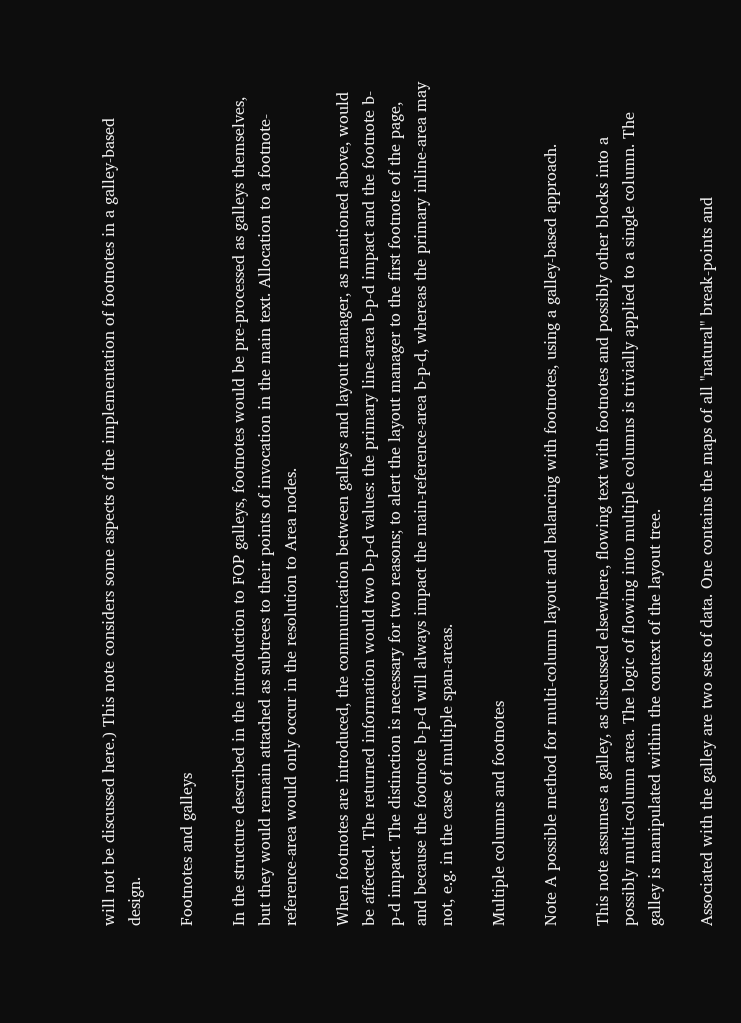will not be discussed here.) This note considers some aspects of the implementation of footnotes in a galley-based design.

Footnotes and galleys

In the structure described in the introduction to FOP galleys, footnotes would be pre-processed as galleys themselves, but they would remain attached as subtrees to their points of invocation in the main text. Allocation to a footnote-reference-area would only occur in the resolution to Area nodes.

When footnotes are introduced, the communication between galleys and layout manager, as mentioned above, would be affected. The returned information would two b-p-d values: the primary line-area b-p-d impact and the footnote b-p-d impact. The distinction is necessary for two reasons; to alert the layout manager to the first footnote of the page, and because the footnote b-p-d will always impact the main-reference-area b-p-d, whereas the primary inline-area may not, e.g. in the case of multiple span-areas.

Multiple columns and footnotes

Note A possible method for multi-column layout and balancing with footnotes, using a galley-based approach.

This note assumes a galley, as discussed elsewhere, flowing text with footnotes and possibly other blocks into a possibly multi-column area. The logic of flowing into multiple columns is trivially applied to a single column. The galley is manipulated within the context of the layout tree.

Associated with the galley are two sets of data. One contains the maps of all "natural" break-points and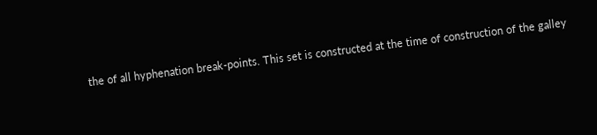the of all hyphenation break-points. This set is constructed at the time of construction of the galley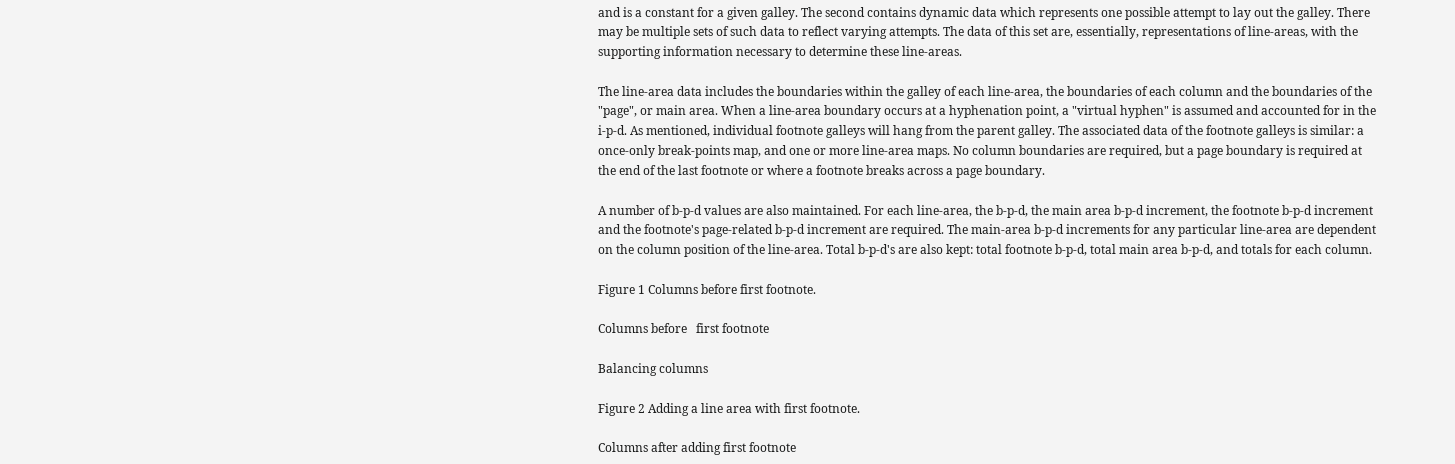and is a constant for a given galley. The second contains dynamic data which represents one possible attempt to lay out the galley. There may be multiple sets of such data to reflect varying attempts. The data of this set are, essentially, representations of line-areas, with the supporting information necessary to determine these line-areas.

The line-area data includes the boundaries within the galley of each line-area, the boundaries of each column and the boundaries of the "page", or main area. When a line-area boundary occurs at a hyphenation point, a "virtual hyphen" is assumed and accounted for in the i-p-d. As mentioned, individual footnote galleys will hang from the parent galley. The associated data of the footnote galleys is similar: a once-only break-points map, and one or more line-area maps. No column boundaries are required, but a page boundary is required at the end of the last footnote or where a footnote breaks across a page boundary.

A number of b-p-d values are also maintained. For each line-area, the b-p-d, the main area b-p-d increment, the footnote b-p-d increment and the footnote's page-related b-p-d increment are required. The main-area b-p-d increments for any particular line-area are dependent on the column position of the line-area. Total b-p-d's are also kept: total footnote b-p-d, total main area b-p-d, and totals for each column.

Figure 1 Columns before first footnote.

Columns before   first footnote

Balancing columns

Figure 2 Adding a line area with first footnote.

Columns after adding first footnote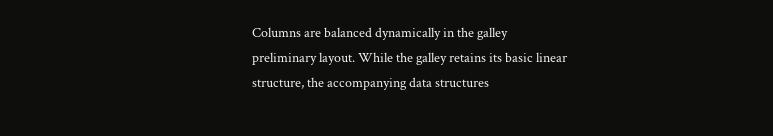Columns are balanced dynamically in the galley preliminary layout. While the galley retains its basic linear structure, the accompanying data structures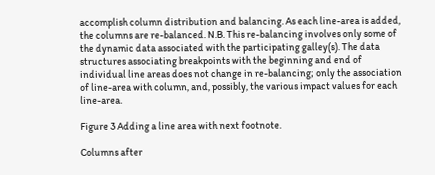accomplish column distribution and balancing. As each line-area is added, the columns are re-balanced. N.B. This re-balancing involves only some of the dynamic data associated with the participating galley(s). The data structures associating breakpoints with the beginning and end of individual line areas does not change in re-balancing; only the association of line-area with column, and, possibly, the various impact values for each line-area.

Figure 3 Adding a line area with next footnote.

Columns after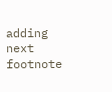adding next footnote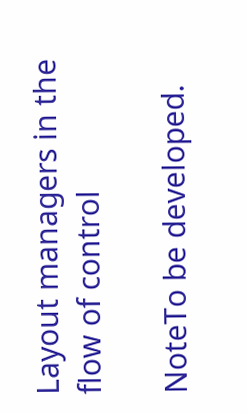Layout managers in the flow of control

NoteTo be developed.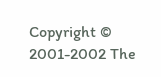Copyright © 2001-2002 The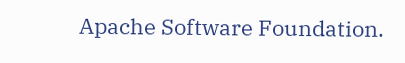Apache Software Foundation.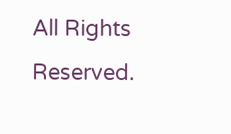All Rights Reserved.